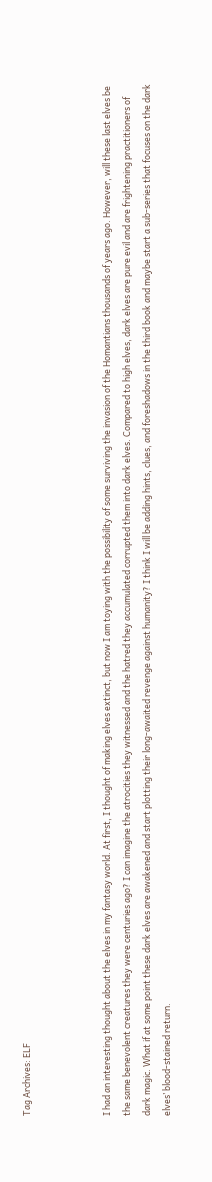Tag Archives: ELF



I had an interesting thought about the elves in my fantasy world. At first, I thought of making elves extinct, but now I am toying with the possibility of some surviving the invasion of the Homantians thousands of years ago. However, will these last elves be the same benevolent creatures they were centuries ago? I can imagine the atrocities they witnessed and the hatred they accumulated corrupted them into dark elves. Compared to high elves, dark elves are pure evil and are frightening practitioners of dark magic. What if at some point these dark elves are awakened and start plotting their long-awaited revenge against humanity? I think I will be adding hints, clues, and foreshadows in the third book and maybe start a sub-series that focuses on the dark elves’ blood-stained return.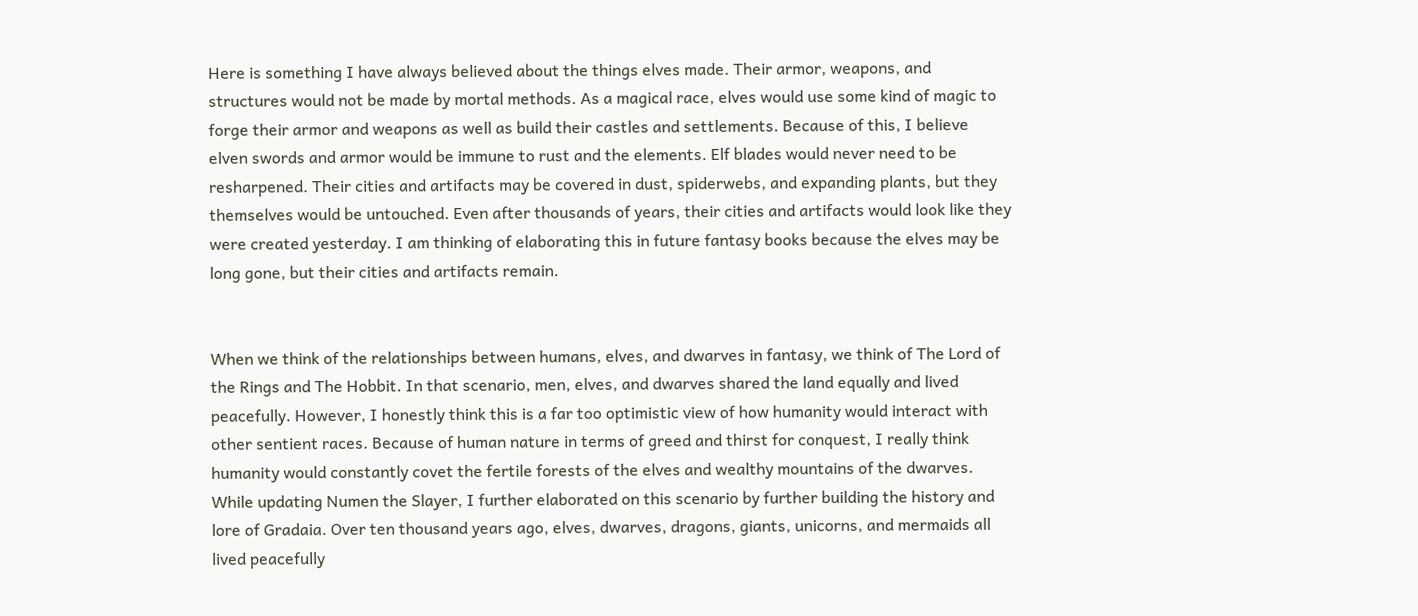Here is something I have always believed about the things elves made. Their armor, weapons, and structures would not be made by mortal methods. As a magical race, elves would use some kind of magic to forge their armor and weapons as well as build their castles and settlements. Because of this, I believe elven swords and armor would be immune to rust and the elements. Elf blades would never need to be resharpened. Their cities and artifacts may be covered in dust, spiderwebs, and expanding plants, but they themselves would be untouched. Even after thousands of years, their cities and artifacts would look like they were created yesterday. I am thinking of elaborating this in future fantasy books because the elves may be long gone, but their cities and artifacts remain.


When we think of the relationships between humans, elves, and dwarves in fantasy, we think of The Lord of the Rings and The Hobbit. In that scenario, men, elves, and dwarves shared the land equally and lived peacefully. However, I honestly think this is a far too optimistic view of how humanity would interact with other sentient races. Because of human nature in terms of greed and thirst for conquest, I really think humanity would constantly covet the fertile forests of the elves and wealthy mountains of the dwarves. While updating Numen the Slayer, I further elaborated on this scenario by further building the history and lore of Gradaia. Over ten thousand years ago, elves, dwarves, dragons, giants, unicorns, and mermaids all lived peacefully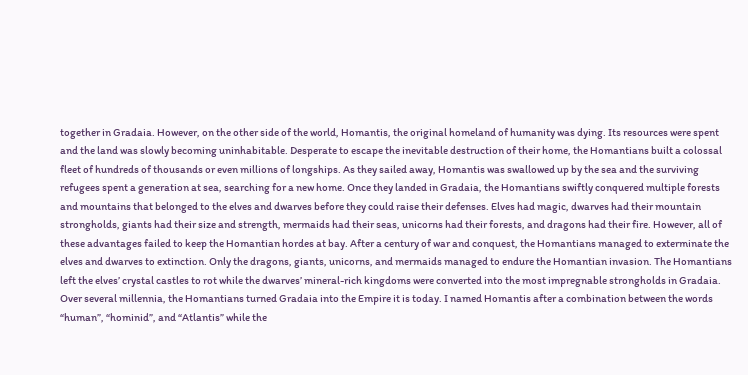together in Gradaia. However, on the other side of the world, Homantis, the original homeland of humanity was dying. Its resources were spent and the land was slowly becoming uninhabitable. Desperate to escape the inevitable destruction of their home, the Homantians built a colossal fleet of hundreds of thousands or even millions of longships. As they sailed away, Homantis was swallowed up by the sea and the surviving refugees spent a generation at sea, searching for a new home. Once they landed in Gradaia, the Homantians swiftly conquered multiple forests and mountains that belonged to the elves and dwarves before they could raise their defenses. Elves had magic, dwarves had their mountain strongholds, giants had their size and strength, mermaids had their seas, unicorns had their forests, and dragons had their fire. However, all of these advantages failed to keep the Homantian hordes at bay. After a century of war and conquest, the Homantians managed to exterminate the elves and dwarves to extinction. Only the dragons, giants, unicorns, and mermaids managed to endure the Homantian invasion. The Homantians left the elves’ crystal castles to rot while the dwarves’ mineral-rich kingdoms were converted into the most impregnable strongholds in Gradaia. Over several millennia, the Homantians turned Gradaia into the Empire it is today. I named Homantis after a combination between the words “human”, “hominid”, and “Atlantis” while the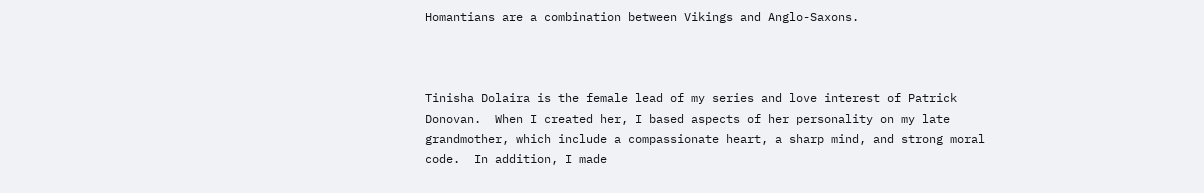Homantians are a combination between Vikings and Anglo-Saxons.



Tinisha Dolaira is the female lead of my series and love interest of Patrick Donovan.  When I created her, I based aspects of her personality on my late grandmother, which include a compassionate heart, a sharp mind, and strong moral code.  In addition, I made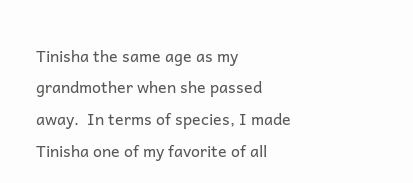Tinisha the same age as my grandmother when she passed away.  In terms of species, I made Tinisha one of my favorite of all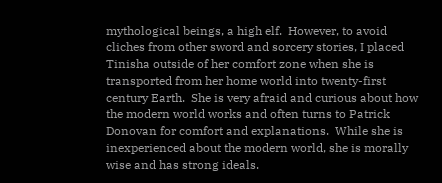mythological beings, a high elf.  However, to avoid cliches from other sword and sorcery stories, I placed Tinisha outside of her comfort zone when she is transported from her home world into twenty-first century Earth.  She is very afraid and curious about how the modern world works and often turns to Patrick Donovan for comfort and explanations.  While she is inexperienced about the modern world, she is morally wise and has strong ideals.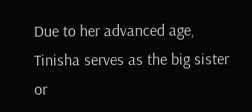Due to her advanced age, Tinisha serves as the big sister or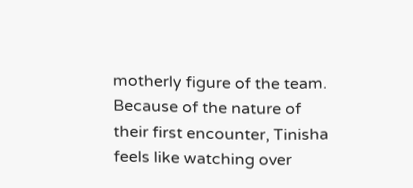motherly figure of the team.  Because of the nature of their first encounter, Tinisha feels like watching over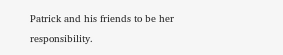Patrick and his friends to be her responsibility.